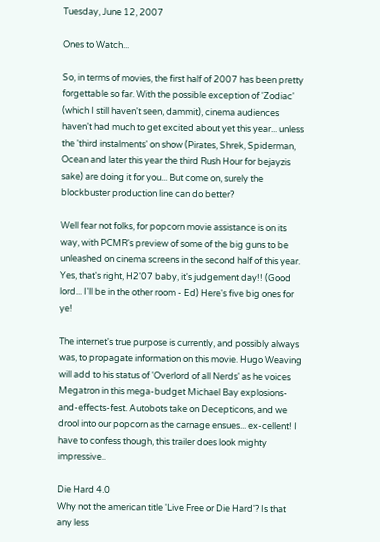Tuesday, June 12, 2007

Ones to Watch...

So, in terms of movies, the first half of 2007 has been pretty forgettable so far. With the possible exception of 'Zodiac' (which I still haven't seen, dammit), cinema audiences haven't had much to get excited about yet this year... unless the 'third instalments' on show (Pirates, Shrek, Spiderman, Ocean and later this year the third Rush Hour for bejayzis sake) are doing it for you... But come on, surely the blockbuster production line can do better?

Well fear not folks, for popcorn movie assistance is on its way, with PCMR's preview of some of the big guns to be unleashed on cinema screens in the second half of this year. Yes, that's right, H2'07 baby, it's judgement day!! (Good lord... I'll be in the other room - Ed) Here's five big ones for ye!

The internet's true purpose is currently, and possibly always was, to propagate information on this movie. Hugo Weaving will add to his status of 'Overlord of all Nerds' as he voices Megatron in this mega-budget Michael Bay explosions-and-effects-fest. Autobots take on Decepticons, and we drool into our popcorn as the carnage ensues... ex-cellent! I have to confess though, this trailer does look mighty impressive..

Die Hard 4.0
Why not the american title 'Live Free or Die Hard'? Is that any less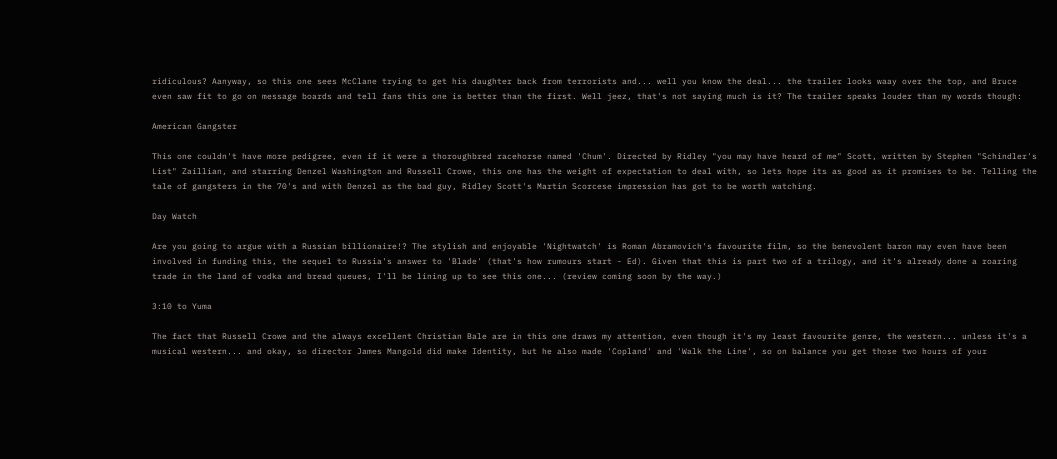ridiculous? Aanyway, so this one sees McClane trying to get his daughter back from terrorists and... well you know the deal... the trailer looks waay over the top, and Bruce even saw fit to go on message boards and tell fans this one is better than the first. Well jeez, that's not saying much is it? The trailer speaks louder than my words though:

American Gangster

This one couldn't have more pedigree, even if it were a thoroughbred racehorse named 'Chum'. Directed by Ridley "you may have heard of me" Scott, written by Stephen "Schindler's List" Zaillian, and starring Denzel Washington and Russell Crowe, this one has the weight of expectation to deal with, so lets hope its as good as it promises to be. Telling the tale of gangsters in the 70's and with Denzel as the bad guy, Ridley Scott's Martin Scorcese impression has got to be worth watching.

Day Watch

Are you going to argue with a Russian billionaire!? The stylish and enjoyable 'Nightwatch' is Roman Abramovich's favourite film, so the benevolent baron may even have been involved in funding this, the sequel to Russia's answer to 'Blade' (that's how rumours start - Ed). Given that this is part two of a trilogy, and it's already done a roaring trade in the land of vodka and bread queues, I'll be lining up to see this one... (review coming soon by the way.)

3:10 to Yuma

The fact that Russell Crowe and the always excellent Christian Bale are in this one draws my attention, even though it's my least favourite genre, the western... unless it's a musical western... and okay, so director James Mangold did make Identity, but he also made 'Copland' and 'Walk the Line', so on balance you get those two hours of your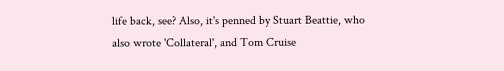life back, see? Also, it's penned by Stuart Beattie, who also wrote 'Collateral', and Tom Cruise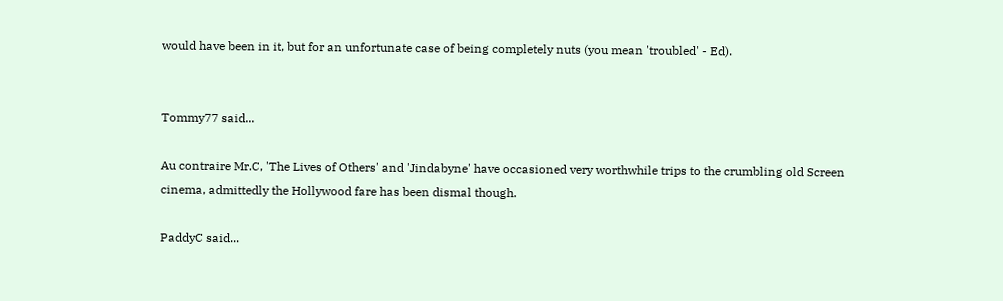would have been in it, but for an unfortunate case of being completely nuts (you mean 'troubled' - Ed).


Tommy77 said...

Au contraire Mr.C, 'The Lives of Others' and 'Jindabyne' have occasioned very worthwhile trips to the crumbling old Screen cinema, admittedly the Hollywood fare has been dismal though.

PaddyC said...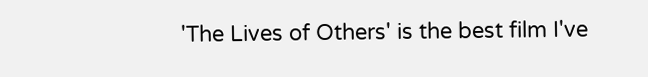'The Lives of Others' is the best film I've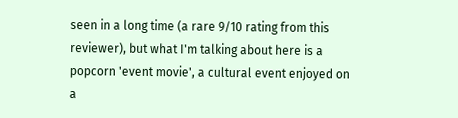seen in a long time (a rare 9/10 rating from this reviewer), but what I'm talking about here is a popcorn 'event movie', a cultural event enjoyed on a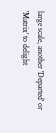large scale, another 'Departed' or 'Matrix' to delight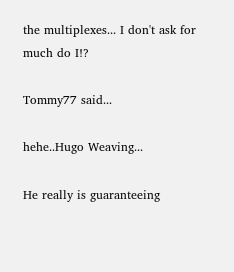the multiplexes... I don't ask for much do I!?

Tommy77 said...

hehe..Hugo Weaving...

He really is guaranteeing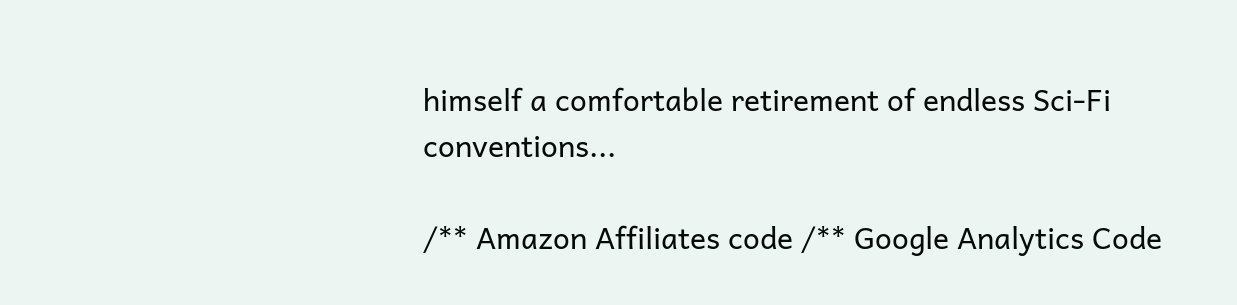himself a comfortable retirement of endless Sci-Fi conventions...

/** Amazon Affiliates code /** Google Analytics Code